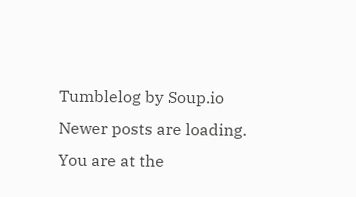Tumblelog by Soup.io
Newer posts are loading.
You are at the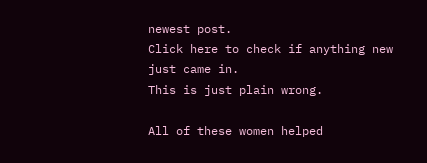newest post.
Click here to check if anything new just came in.
This is just plain wrong.

All of these women helped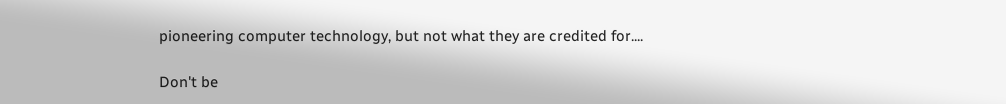pioneering computer technology, but not what they are credited for....

Don't be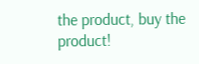the product, buy the product!